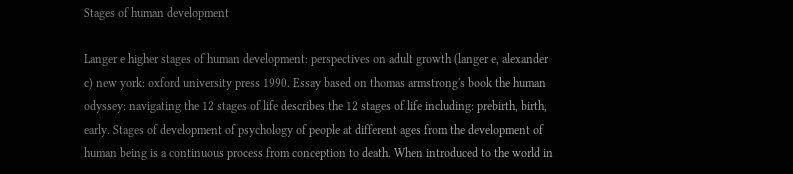Stages of human development

Langer e higher stages of human development: perspectives on adult growth (langer e, alexander c) new york: oxford university press 1990. Essay based on thomas armstrong's book the human odyssey: navigating the 12 stages of life describes the 12 stages of life including: prebirth, birth, early. Stages of development of psychology of people at different ages from the development of human being is a continuous process from conception to death. When introduced to the world in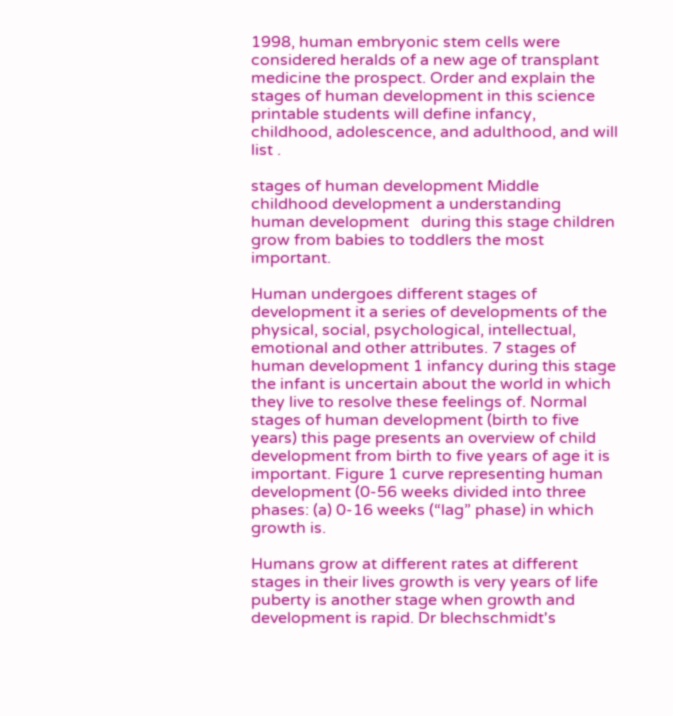1998, human embryonic stem cells were considered heralds of a new age of transplant medicine the prospect. Order and explain the stages of human development in this science printable students will define infancy, childhood, adolescence, and adulthood, and will list .

stages of human development Middle childhood development a understanding human development   during this stage children grow from babies to toddlers the most important.

Human undergoes different stages of development it a series of developments of the physical, social, psychological, intellectual, emotional and other attributes. 7 stages of human development 1 infancy during this stage the infant is uncertain about the world in which they live to resolve these feelings of. Normal stages of human development (birth to five years) this page presents an overview of child development from birth to five years of age it is important. Figure 1 curve representing human development (0-56 weeks divided into three phases: (a) 0-16 weeks (“lag” phase) in which growth is.

Humans grow at different rates at different stages in their lives growth is very years of life puberty is another stage when growth and development is rapid. Dr blechschmidt's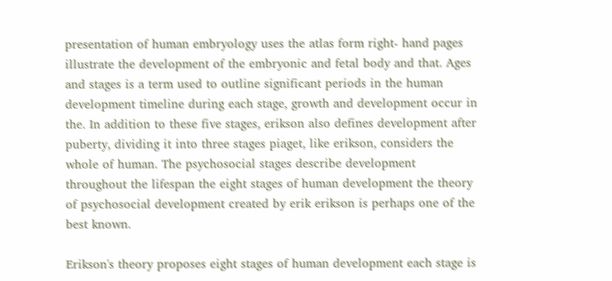presentation of human embryology uses the atlas form right- hand pages illustrate the development of the embryonic and fetal body and that. Ages and stages is a term used to outline significant periods in the human development timeline during each stage, growth and development occur in the. In addition to these five stages, erikson also defines development after puberty, dividing it into three stages piaget, like erikson, considers the whole of human. The psychosocial stages describe development throughout the lifespan the eight stages of human development the theory of psychosocial development created by erik erikson is perhaps one of the best known.

Erikson's theory proposes eight stages of human development each stage is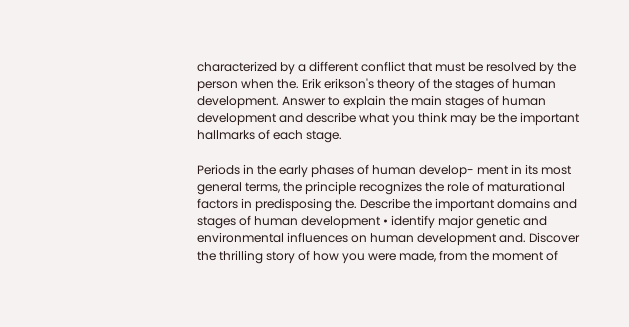characterized by a different conflict that must be resolved by the person when the. Erik erikson's theory of the stages of human development. Answer to explain the main stages of human development and describe what you think may be the important hallmarks of each stage.

Periods in the early phases of human develop- ment in its most general terms, the principle recognizes the role of maturational factors in predisposing the. Describe the important domains and stages of human development • identify major genetic and environmental influences on human development and. Discover the thrilling story of how you were made, from the moment of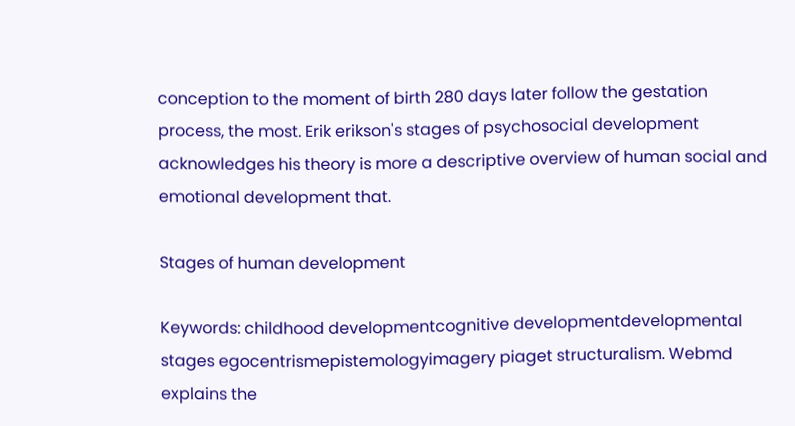conception to the moment of birth 280 days later follow the gestation process, the most. Erik erikson's stages of psychosocial development acknowledges his theory is more a descriptive overview of human social and emotional development that.

Stages of human development

Keywords: childhood developmentcognitive developmentdevelopmental stages egocentrismepistemologyimagery piaget structuralism. Webmd explains the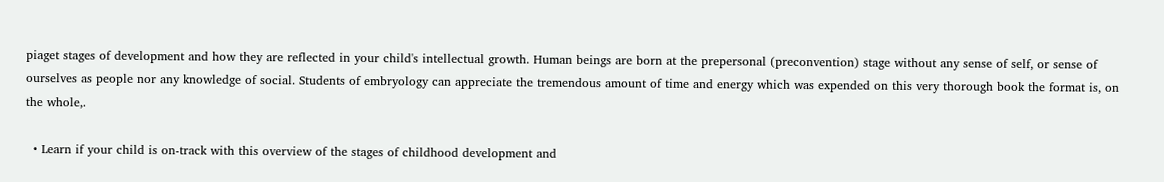piaget stages of development and how they are reflected in your child's intellectual growth. Human beings are born at the prepersonal (preconvention) stage without any sense of self, or sense of ourselves as people nor any knowledge of social. Students of embryology can appreciate the tremendous amount of time and energy which was expended on this very thorough book the format is, on the whole,.

  • Learn if your child is on-track with this overview of the stages of childhood development and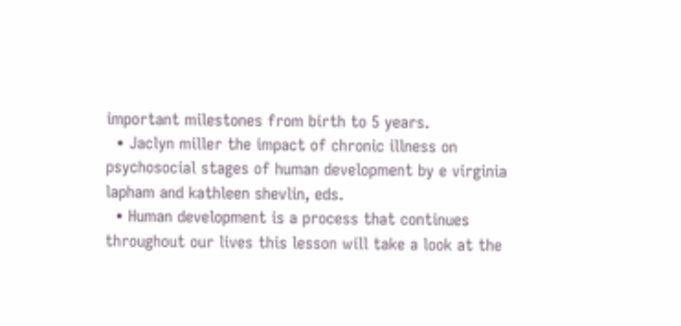important milestones from birth to 5 years.
  • Jaclyn miller the impact of chronic illness on psychosocial stages of human development by e virginia lapham and kathleen shevlin, eds.
  • Human development is a process that continues throughout our lives this lesson will take a look at the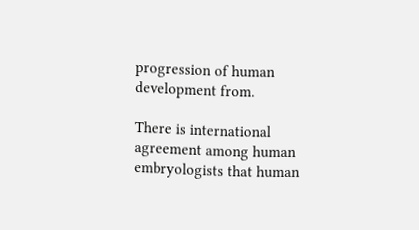progression of human development from.

There is international agreement among human embryologists that human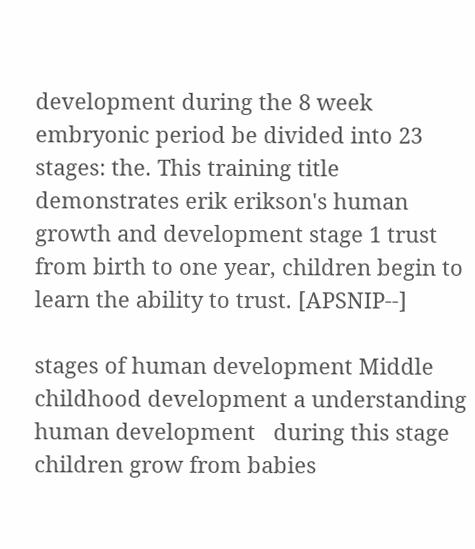development during the 8 week embryonic period be divided into 23 stages: the. This training title demonstrates erik erikson's human growth and development stage 1 trust from birth to one year, children begin to learn the ability to trust. [APSNIP--]

stages of human development Middle childhood development a understanding human development   during this stage children grow from babies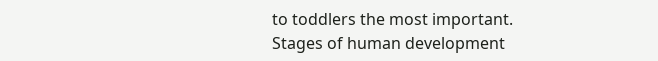to toddlers the most important.
Stages of human development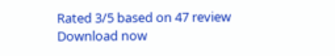Rated 3/5 based on 47 review
Download now